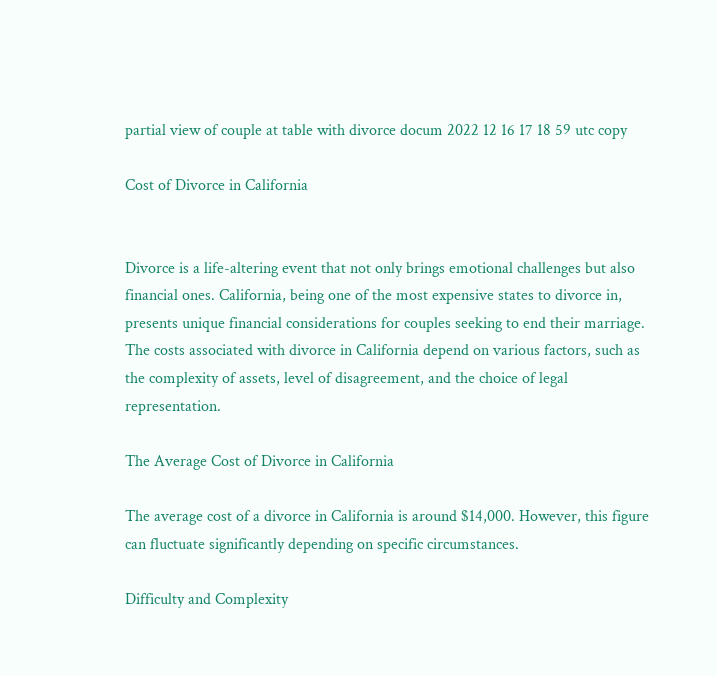partial view of couple at table with divorce docum 2022 12 16 17 18 59 utc copy

Cost of Divorce in California


Divorce is a life-altering event that not only brings emotional challenges but also financial ones. California, being one of the most expensive states to divorce in, presents unique financial considerations for couples seeking to end their marriage. The costs associated with divorce in California depend on various factors, such as the complexity of assets, level of disagreement, and the choice of legal representation.

The Average Cost of Divorce in California

The average cost of a divorce in California is around $14,000. However, this figure can fluctuate significantly depending on specific circumstances.

Difficulty and Complexity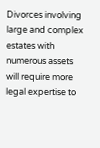Divorces involving large and complex estates with numerous assets will require more legal expertise to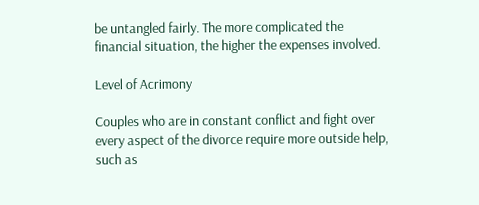be untangled fairly. The more complicated the financial situation, the higher the expenses involved.

Level of Acrimony

Couples who are in constant conflict and fight over every aspect of the divorce require more outside help, such as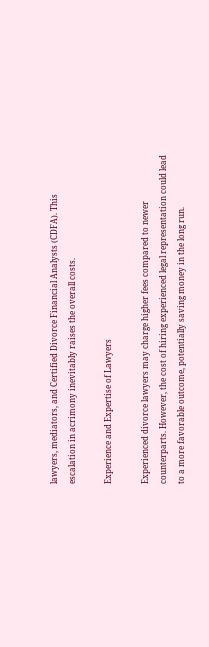lawyers, mediators, and Certified Divorce Financial Analysts (CDFA). This escalation in acrimony inevitably raises the overall costs.

Experience and Expertise of Lawyers

Experienced divorce lawyers may charge higher fees compared to newer counterparts. However, the cost of hiring experienced legal representation could lead to a more favorable outcome, potentially saving money in the long run.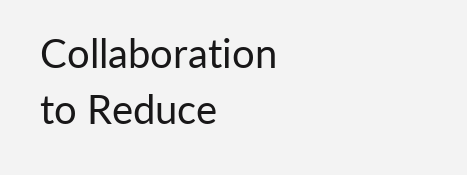Collaboration to Reduce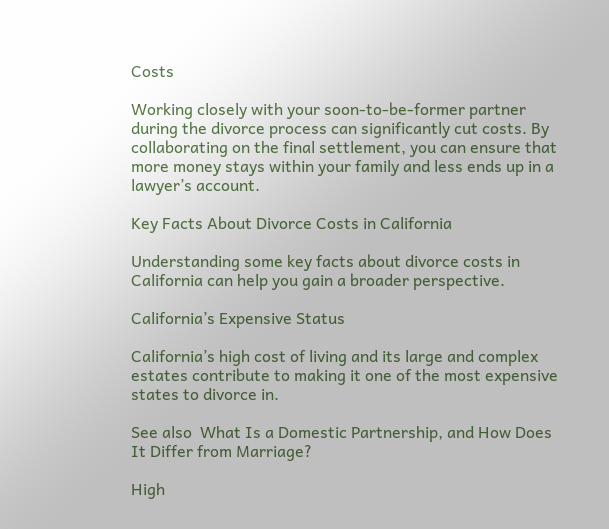Costs

Working closely with your soon-to-be-former partner during the divorce process can significantly cut costs. By collaborating on the final settlement, you can ensure that more money stays within your family and less ends up in a lawyer’s account.

Key Facts About Divorce Costs in California

Understanding some key facts about divorce costs in California can help you gain a broader perspective.

California’s Expensive Status

California’s high cost of living and its large and complex estates contribute to making it one of the most expensive states to divorce in.

See also  What Is a Domestic Partnership, and How Does It Differ from Marriage?

High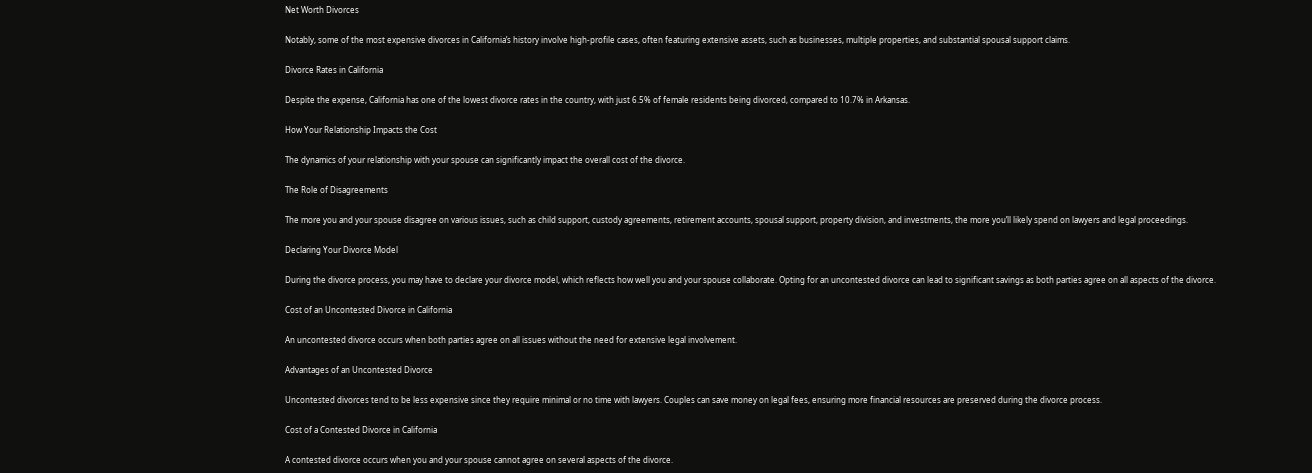Net Worth Divorces

Notably, some of the most expensive divorces in California’s history involve high-profile cases, often featuring extensive assets, such as businesses, multiple properties, and substantial spousal support claims.

Divorce Rates in California

Despite the expense, California has one of the lowest divorce rates in the country, with just 6.5% of female residents being divorced, compared to 10.7% in Arkansas.

How Your Relationship Impacts the Cost

The dynamics of your relationship with your spouse can significantly impact the overall cost of the divorce.

The Role of Disagreements

The more you and your spouse disagree on various issues, such as child support, custody agreements, retirement accounts, spousal support, property division, and investments, the more you’ll likely spend on lawyers and legal proceedings.

Declaring Your Divorce Model

During the divorce process, you may have to declare your divorce model, which reflects how well you and your spouse collaborate. Opting for an uncontested divorce can lead to significant savings as both parties agree on all aspects of the divorce.

Cost of an Uncontested Divorce in California

An uncontested divorce occurs when both parties agree on all issues without the need for extensive legal involvement.

Advantages of an Uncontested Divorce

Uncontested divorces tend to be less expensive since they require minimal or no time with lawyers. Couples can save money on legal fees, ensuring more financial resources are preserved during the divorce process.

Cost of a Contested Divorce in California

A contested divorce occurs when you and your spouse cannot agree on several aspects of the divorce.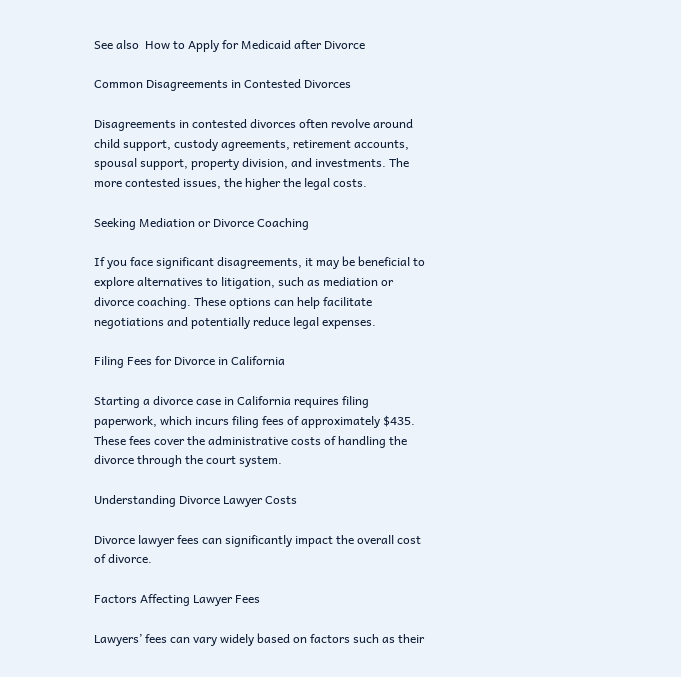See also  How to Apply for Medicaid after Divorce

Common Disagreements in Contested Divorces

Disagreements in contested divorces often revolve around child support, custody agreements, retirement accounts, spousal support, property division, and investments. The more contested issues, the higher the legal costs.

Seeking Mediation or Divorce Coaching

If you face significant disagreements, it may be beneficial to explore alternatives to litigation, such as mediation or divorce coaching. These options can help facilitate negotiations and potentially reduce legal expenses.

Filing Fees for Divorce in California

Starting a divorce case in California requires filing paperwork, which incurs filing fees of approximately $435. These fees cover the administrative costs of handling the divorce through the court system.

Understanding Divorce Lawyer Costs

Divorce lawyer fees can significantly impact the overall cost of divorce.

Factors Affecting Lawyer Fees

Lawyers’ fees can vary widely based on factors such as their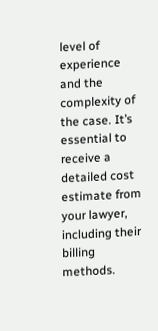level of experience and the complexity of the case. It’s essential to receive a detailed cost estimate from your lawyer, including their billing methods.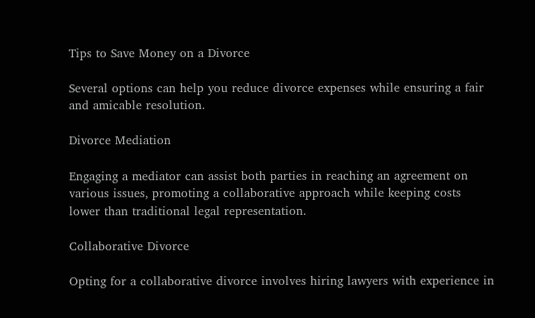Tips to Save Money on a Divorce

Several options can help you reduce divorce expenses while ensuring a fair and amicable resolution.

Divorce Mediation

Engaging a mediator can assist both parties in reaching an agreement on various issues, promoting a collaborative approach while keeping costs lower than traditional legal representation.

Collaborative Divorce

Opting for a collaborative divorce involves hiring lawyers with experience in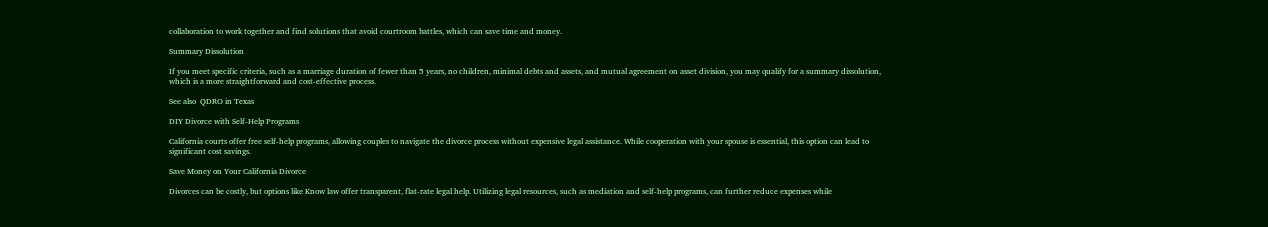collaboration to work together and find solutions that avoid courtroom battles, which can save time and money.

Summary Dissolution

If you meet specific criteria, such as a marriage duration of fewer than 5 years, no children, minimal debts and assets, and mutual agreement on asset division, you may qualify for a summary dissolution, which is a more straightforward and cost-effective process.

See also  QDRO in Texas

DIY Divorce with Self-Help Programs

California courts offer free self-help programs, allowing couples to navigate the divorce process without expensive legal assistance. While cooperation with your spouse is essential, this option can lead to significant cost savings.

Save Money on Your California Divorce

Divorces can be costly, but options like Know law offer transparent, flat-rate legal help. Utilizing legal resources, such as mediation and self-help programs, can further reduce expenses while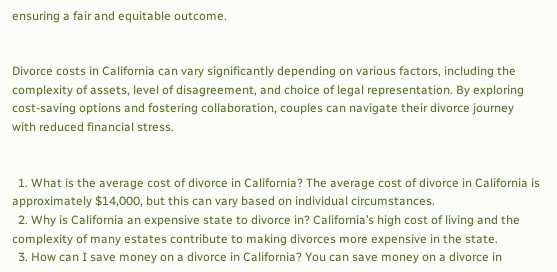ensuring a fair and equitable outcome.


Divorce costs in California can vary significantly depending on various factors, including the complexity of assets, level of disagreement, and choice of legal representation. By exploring cost-saving options and fostering collaboration, couples can navigate their divorce journey with reduced financial stress.


  1. What is the average cost of divorce in California? The average cost of divorce in California is approximately $14,000, but this can vary based on individual circumstances.
  2. Why is California an expensive state to divorce in? California’s high cost of living and the complexity of many estates contribute to making divorces more expensive in the state.
  3. How can I save money on a divorce in California? You can save money on a divorce in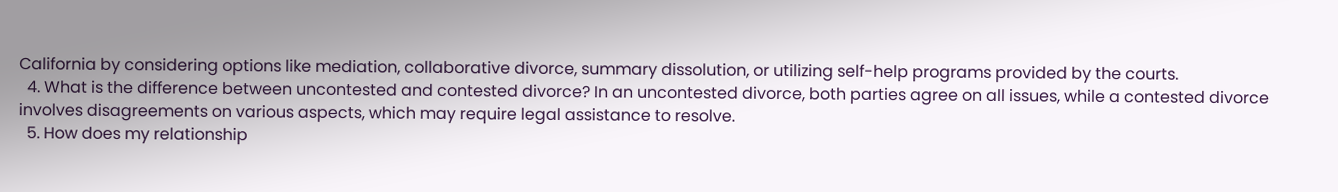California by considering options like mediation, collaborative divorce, summary dissolution, or utilizing self-help programs provided by the courts.
  4. What is the difference between uncontested and contested divorce? In an uncontested divorce, both parties agree on all issues, while a contested divorce involves disagreements on various aspects, which may require legal assistance to resolve.
  5. How does my relationship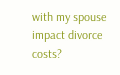with my spouse impact divorce costs?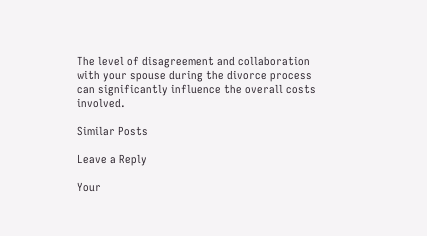The level of disagreement and collaboration with your spouse during the divorce process can significantly influence the overall costs involved.

Similar Posts

Leave a Reply

Your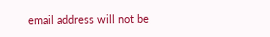email address will not be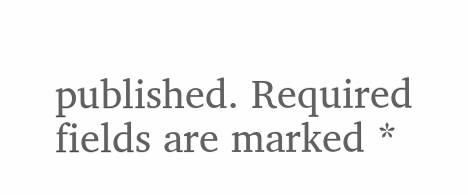published. Required fields are marked *